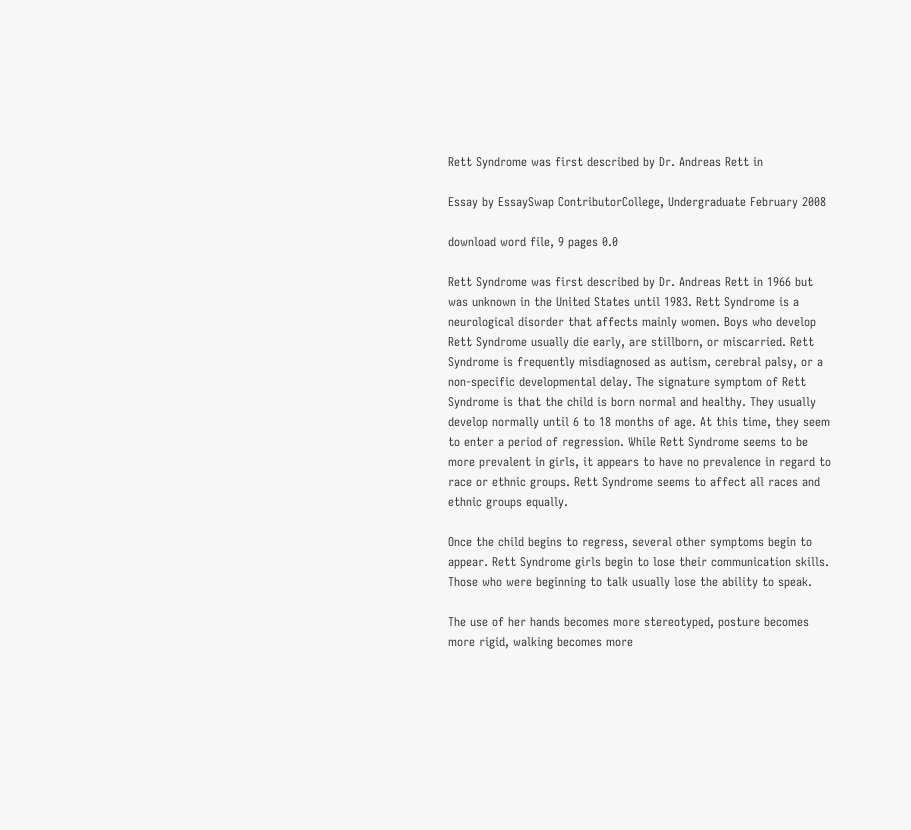Rett Syndrome was first described by Dr. Andreas Rett in

Essay by EssaySwap ContributorCollege, Undergraduate February 2008

download word file, 9 pages 0.0

Rett Syndrome was first described by Dr. Andreas Rett in 1966 but was unknown in the United States until 1983. Rett Syndrome is a neurological disorder that affects mainly women. Boys who develop Rett Syndrome usually die early, are stillborn, or miscarried. Rett Syndrome is frequently misdiagnosed as autism, cerebral palsy, or a non-specific developmental delay. The signature symptom of Rett Syndrome is that the child is born normal and healthy. They usually develop normally until 6 to 18 months of age. At this time, they seem to enter a period of regression. While Rett Syndrome seems to be more prevalent in girls, it appears to have no prevalence in regard to race or ethnic groups. Rett Syndrome seems to affect all races and ethnic groups equally.

Once the child begins to regress, several other symptoms begin to appear. Rett Syndrome girls begin to lose their communication skills. Those who were beginning to talk usually lose the ability to speak.

The use of her hands becomes more stereotyped, posture becomes more rigid, walking becomes more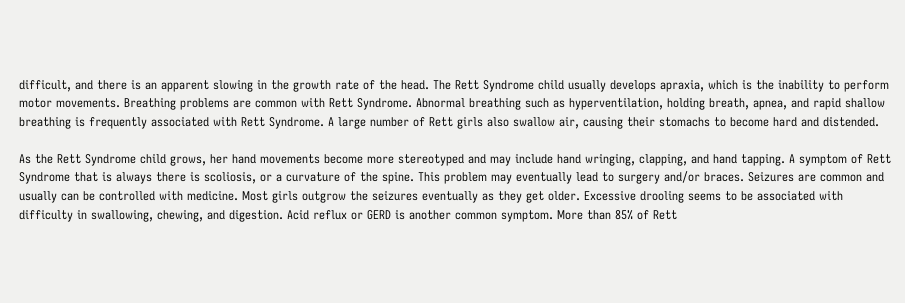difficult, and there is an apparent slowing in the growth rate of the head. The Rett Syndrome child usually develops apraxia, which is the inability to perform motor movements. Breathing problems are common with Rett Syndrome. Abnormal breathing such as hyperventilation, holding breath, apnea, and rapid shallow breathing is frequently associated with Rett Syndrome. A large number of Rett girls also swallow air, causing their stomachs to become hard and distended.

As the Rett Syndrome child grows, her hand movements become more stereotyped and may include hand wringing, clapping, and hand tapping. A symptom of Rett Syndrome that is always there is scoliosis, or a curvature of the spine. This problem may eventually lead to surgery and/or braces. Seizures are common and usually can be controlled with medicine. Most girls outgrow the seizures eventually as they get older. Excessive drooling seems to be associated with difficulty in swallowing, chewing, and digestion. Acid reflux or GERD is another common symptom. More than 85% of Rett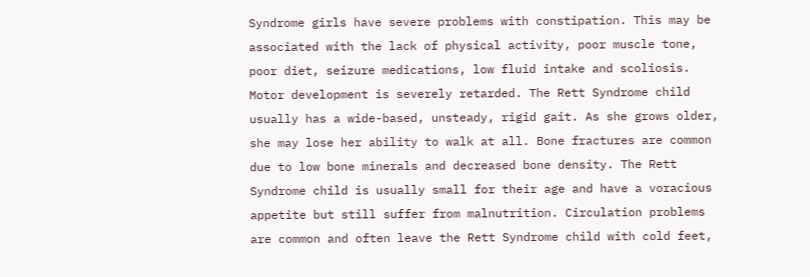Syndrome girls have severe problems with constipation. This may be associated with the lack of physical activity, poor muscle tone, poor diet, seizure medications, low fluid intake and scoliosis. Motor development is severely retarded. The Rett Syndrome child usually has a wide-based, unsteady, rigid gait. As she grows older, she may lose her ability to walk at all. Bone fractures are common due to low bone minerals and decreased bone density. The Rett Syndrome child is usually small for their age and have a voracious appetite but still suffer from malnutrition. Circulation problems are common and often leave the Rett Syndrome child with cold feet,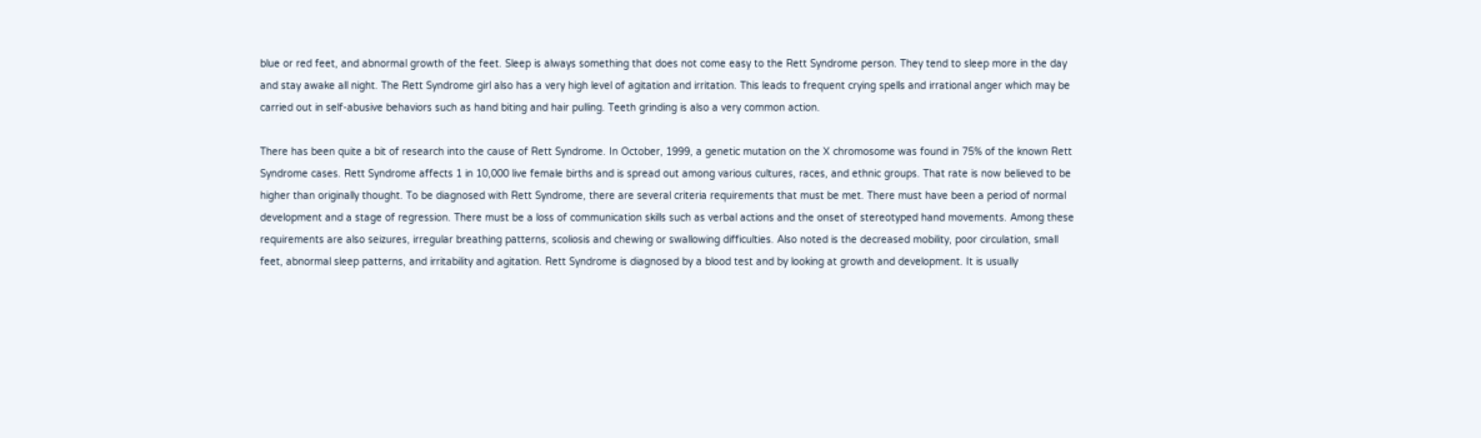blue or red feet, and abnormal growth of the feet. Sleep is always something that does not come easy to the Rett Syndrome person. They tend to sleep more in the day and stay awake all night. The Rett Syndrome girl also has a very high level of agitation and irritation. This leads to frequent crying spells and irrational anger which may be carried out in self-abusive behaviors such as hand biting and hair pulling. Teeth grinding is also a very common action.

There has been quite a bit of research into the cause of Rett Syndrome. In October, 1999, a genetic mutation on the X chromosome was found in 75% of the known Rett Syndrome cases. Rett Syndrome affects 1 in 10,000 live female births and is spread out among various cultures, races, and ethnic groups. That rate is now believed to be higher than originally thought. To be diagnosed with Rett Syndrome, there are several criteria requirements that must be met. There must have been a period of normal development and a stage of regression. There must be a loss of communication skills such as verbal actions and the onset of stereotyped hand movements. Among these requirements are also seizures, irregular breathing patterns, scoliosis and chewing or swallowing difficulties. Also noted is the decreased mobility, poor circulation, small feet, abnormal sleep patterns, and irritability and agitation. Rett Syndrome is diagnosed by a blood test and by looking at growth and development. It is usually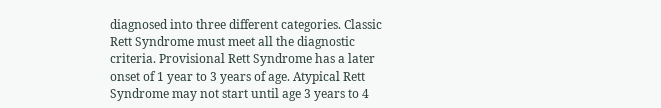diagnosed into three different categories. Classic Rett Syndrome must meet all the diagnostic criteria. Provisional Rett Syndrome has a later onset of 1 year to 3 years of age. Atypical Rett Syndrome may not start until age 3 years to 4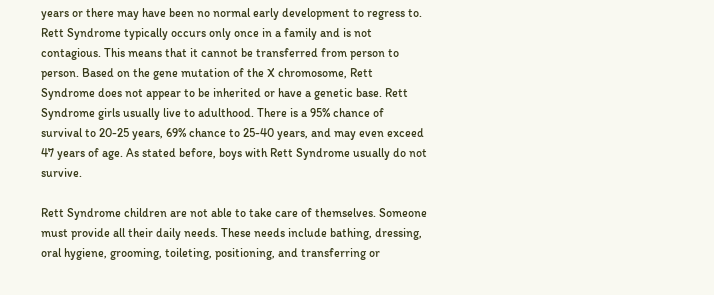years or there may have been no normal early development to regress to. Rett Syndrome typically occurs only once in a family and is not contagious. This means that it cannot be transferred from person to person. Based on the gene mutation of the X chromosome, Rett Syndrome does not appear to be inherited or have a genetic base. Rett Syndrome girls usually live to adulthood. There is a 95% chance of survival to 20-25 years, 69% chance to 25-40 years, and may even exceed 47 years of age. As stated before, boys with Rett Syndrome usually do not survive.

Rett Syndrome children are not able to take care of themselves. Someone must provide all their daily needs. These needs include bathing, dressing, oral hygiene, grooming, toileting, positioning, and transferring or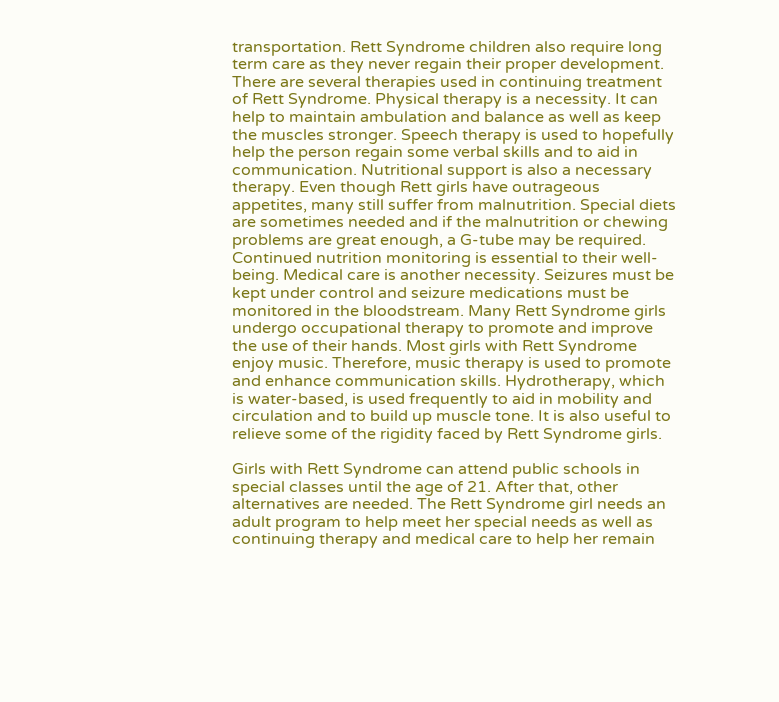transportation. Rett Syndrome children also require long term care as they never regain their proper development. There are several therapies used in continuing treatment of Rett Syndrome. Physical therapy is a necessity. It can help to maintain ambulation and balance as well as keep the muscles stronger. Speech therapy is used to hopefully help the person regain some verbal skills and to aid in communication. Nutritional support is also a necessary therapy. Even though Rett girls have outrageous appetites, many still suffer from malnutrition. Special diets are sometimes needed and if the malnutrition or chewing problems are great enough, a G-tube may be required. Continued nutrition monitoring is essential to their well-being. Medical care is another necessity. Seizures must be kept under control and seizure medications must be monitored in the bloodstream. Many Rett Syndrome girls undergo occupational therapy to promote and improve the use of their hands. Most girls with Rett Syndrome enjoy music. Therefore, music therapy is used to promote and enhance communication skills. Hydrotherapy, which is water-based, is used frequently to aid in mobility and circulation and to build up muscle tone. It is also useful to relieve some of the rigidity faced by Rett Syndrome girls.

Girls with Rett Syndrome can attend public schools in special classes until the age of 21. After that, other alternatives are needed. The Rett Syndrome girl needs an adult program to help meet her special needs as well as continuing therapy and medical care to help her remain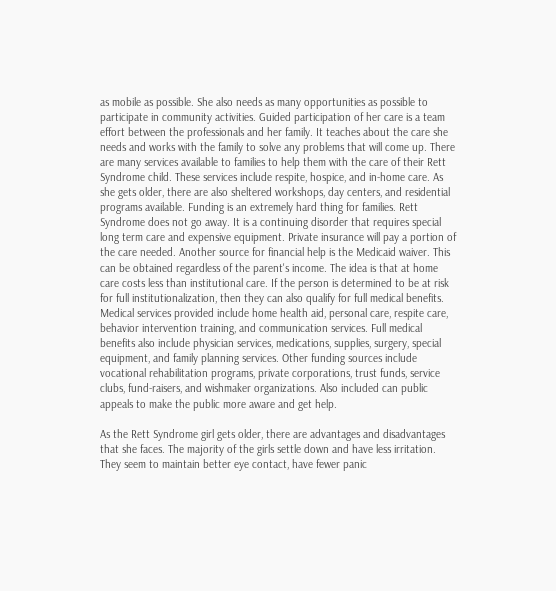as mobile as possible. She also needs as many opportunities as possible to participate in community activities. Guided participation of her care is a team effort between the professionals and her family. It teaches about the care she needs and works with the family to solve any problems that will come up. There are many services available to families to help them with the care of their Rett Syndrome child. These services include respite, hospice, and in-home care. As she gets older, there are also sheltered workshops, day centers, and residential programs available. Funding is an extremely hard thing for families. Rett Syndrome does not go away. It is a continuing disorder that requires special long term care and expensive equipment. Private insurance will pay a portion of the care needed. Another source for financial help is the Medicaid waiver. This can be obtained regardless of the parent's income. The idea is that at home care costs less than institutional care. If the person is determined to be at risk for full institutionalization, then they can also qualify for full medical benefits. Medical services provided include home health aid, personal care, respite care, behavior intervention training, and communication services. Full medical benefits also include physician services, medications, supplies, surgery, special equipment, and family planning services. Other funding sources include vocational rehabilitation programs, private corporations, trust funds, service clubs, fund-raisers, and wishmaker organizations. Also included can public appeals to make the public more aware and get help.

As the Rett Syndrome girl gets older, there are advantages and disadvantages that she faces. The majority of the girls settle down and have less irritation. They seem to maintain better eye contact, have fewer panic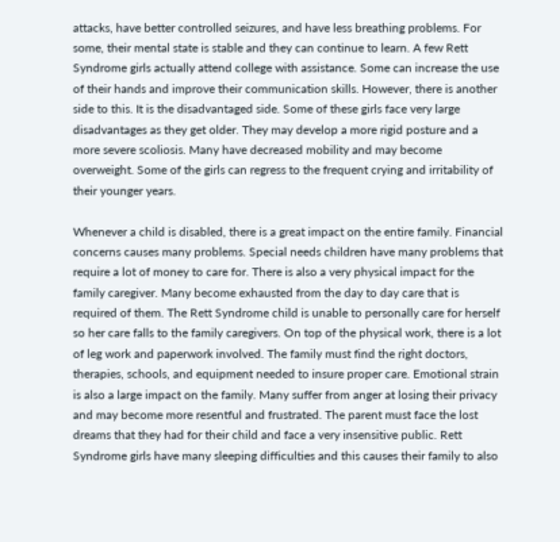attacks, have better controlled seizures, and have less breathing problems. For some, their mental state is stable and they can continue to learn. A few Rett Syndrome girls actually attend college with assistance. Some can increase the use of their hands and improve their communication skills. However, there is another side to this. It is the disadvantaged side. Some of these girls face very large disadvantages as they get older. They may develop a more rigid posture and a more severe scoliosis. Many have decreased mobility and may become overweight. Some of the girls can regress to the frequent crying and irritability of their younger years.

Whenever a child is disabled, there is a great impact on the entire family. Financial concerns causes many problems. Special needs children have many problems that require a lot of money to care for. There is also a very physical impact for the family caregiver. Many become exhausted from the day to day care that is required of them. The Rett Syndrome child is unable to personally care for herself so her care falls to the family caregivers. On top of the physical work, there is a lot of leg work and paperwork involved. The family must find the right doctors, therapies, schools, and equipment needed to insure proper care. Emotional strain is also a large impact on the family. Many suffer from anger at losing their privacy and may become more resentful and frustrated. The parent must face the lost dreams that they had for their child and face a very insensitive public. Rett Syndrome girls have many sleeping difficulties and this causes their family to also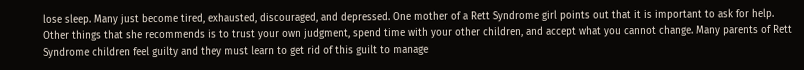lose sleep. Many just become tired, exhausted, discouraged, and depressed. One mother of a Rett Syndrome girl points out that it is important to ask for help. Other things that she recommends is to trust your own judgment, spend time with your other children, and accept what you cannot change. Many parents of Rett Syndrome children feel guilty and they must learn to get rid of this guilt to manage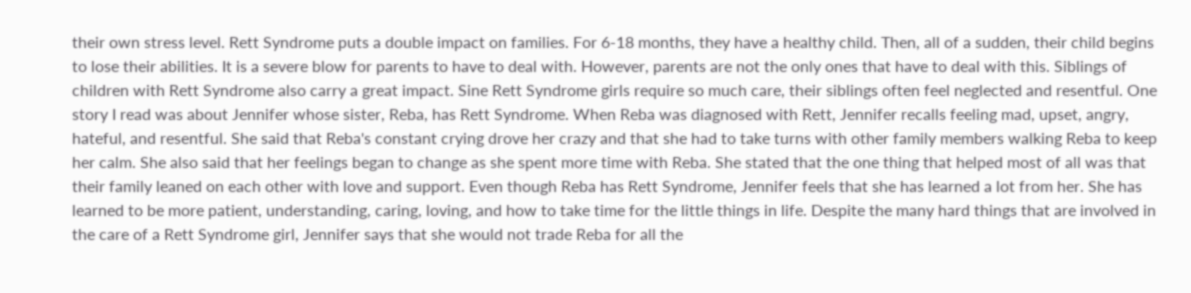their own stress level. Rett Syndrome puts a double impact on families. For 6-18 months, they have a healthy child. Then, all of a sudden, their child begins to lose their abilities. It is a severe blow for parents to have to deal with. However, parents are not the only ones that have to deal with this. Siblings of children with Rett Syndrome also carry a great impact. Sine Rett Syndrome girls require so much care, their siblings often feel neglected and resentful. One story I read was about Jennifer whose sister, Reba, has Rett Syndrome. When Reba was diagnosed with Rett, Jennifer recalls feeling mad, upset, angry, hateful, and resentful. She said that Reba's constant crying drove her crazy and that she had to take turns with other family members walking Reba to keep her calm. She also said that her feelings began to change as she spent more time with Reba. She stated that the one thing that helped most of all was that their family leaned on each other with love and support. Even though Reba has Rett Syndrome, Jennifer feels that she has learned a lot from her. She has learned to be more patient, understanding, caring, loving, and how to take time for the little things in life. Despite the many hard things that are involved in the care of a Rett Syndrome girl, Jennifer says that she would not trade Reba for all the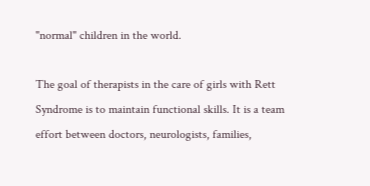"normal" children in the world.

The goal of therapists in the care of girls with Rett Syndrome is to maintain functional skills. It is a team effort between doctors, neurologists, families,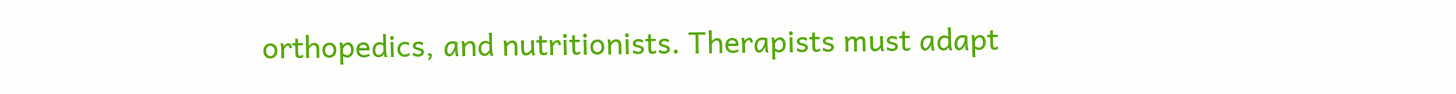orthopedics, and nutritionists. Therapists must adapt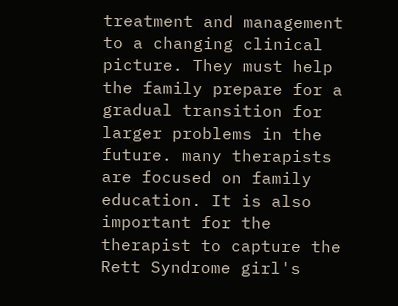treatment and management to a changing clinical picture. They must help the family prepare for a gradual transition for larger problems in the future. many therapists are focused on family education. It is also important for the therapist to capture the Rett Syndrome girl's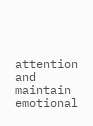attention and maintain emotional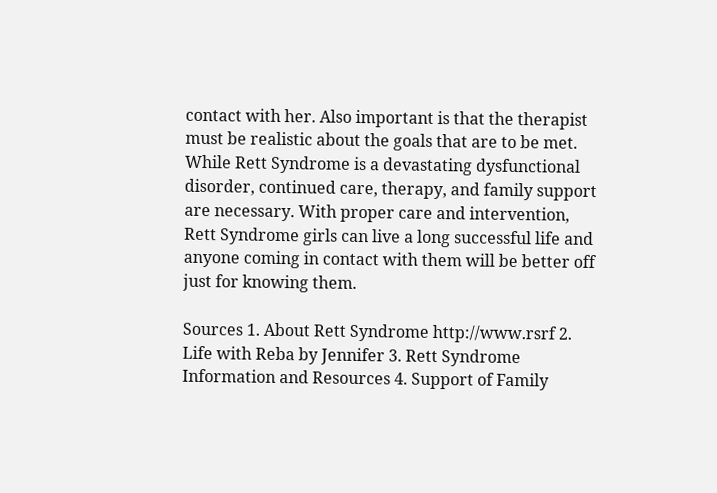contact with her. Also important is that the therapist must be realistic about the goals that are to be met. While Rett Syndrome is a devastating dysfunctional disorder, continued care, therapy, and family support are necessary. With proper care and intervention, Rett Syndrome girls can live a long successful life and anyone coming in contact with them will be better off just for knowing them.

Sources 1. About Rett Syndrome http://www.rsrf 2. Life with Reba by Jennifer 3. Rett Syndrome Information and Resources 4. Support of Family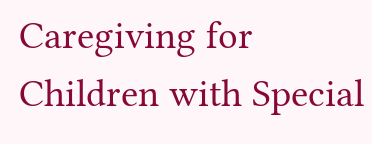Caregiving for Children with Special